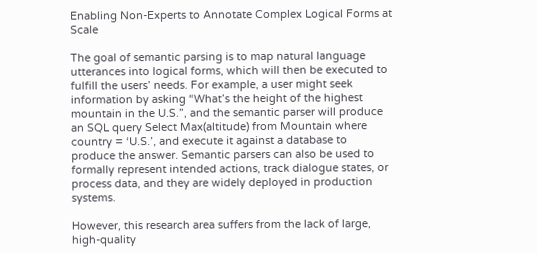Enabling Non-Experts to Annotate Complex Logical Forms at Scale

The goal of semantic parsing is to map natural language utterances into logical forms, which will then be executed to fulfill the users’ needs. For example, a user might seek information by asking “What’s the height of the highest mountain in the U.S.”, and the semantic parser will produce an SQL query Select Max(altitude) from Mountain where country = ‘U.S.’, and execute it against a database to produce the answer. Semantic parsers can also be used to formally represent intended actions, track dialogue states, or process data, and they are widely deployed in production systems.

However, this research area suffers from the lack of large, high-quality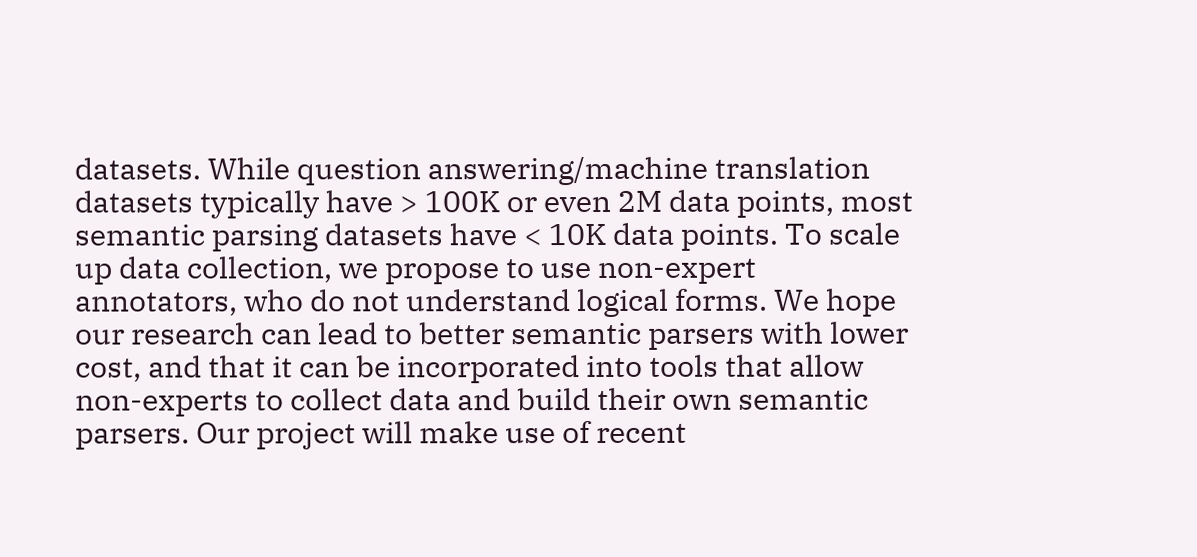datasets. While question answering/machine translation datasets typically have > 100K or even 2M data points, most semantic parsing datasets have < 10K data points. To scale up data collection, we propose to use non-expert annotators, who do not understand logical forms. We hope our research can lead to better semantic parsers with lower cost, and that it can be incorporated into tools that allow non-experts to collect data and build their own semantic parsers. Our project will make use of recent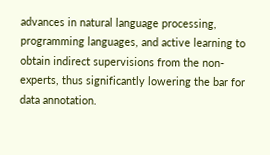advances in natural language processing, programming languages, and active learning to obtain indirect supervisions from the non-experts, thus significantly lowering the bar for data annotation.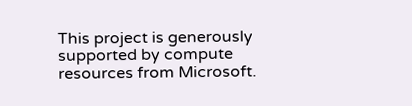This project is generously supported by compute resources from Microsoft.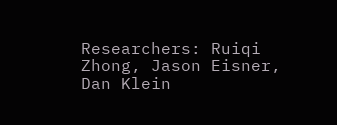Researchers: Ruiqi Zhong, Jason Eisner, Dan Klein